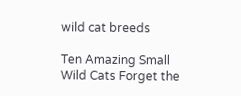wild cat breeds

Ten Amazing Small Wild Cats Forget the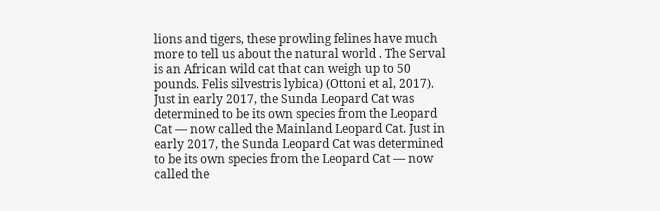lions and tigers, these prowling felines have much more to tell us about the natural world . The Serval is an African wild cat that can weigh up to 50 pounds. Felis silvestris lybica) (Ottoni et al, 2017). Just in early 2017, the Sunda Leopard Cat was determined to be its own species from the Leopard Cat — now called the Mainland Leopard Cat. Just in early 2017, the Sunda Leopard Cat was determined to be its own species from the Leopard Cat — now called the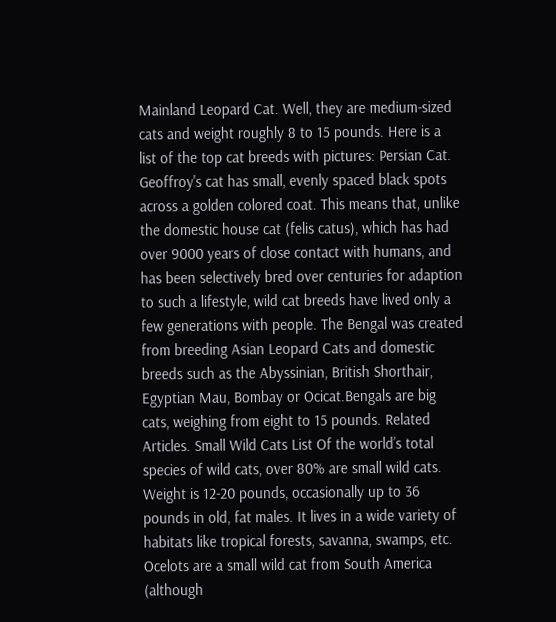Mainland Leopard Cat. Well, they are medium-sized cats and weight roughly 8 to 15 pounds. Here is a list of the top cat breeds with pictures: Persian Cat. Geoffroy's cat has small, evenly spaced black spots across a golden colored coat. This means that, unlike the domestic house cat (felis catus), which has had over 9000 years of close contact with humans, and has been selectively bred over centuries for adaption to such a lifestyle, wild cat breeds have lived only a few generations with people. The Bengal was created from breeding Asian Leopard Cats and domestic breeds such as the Abyssinian, British Shorthair, Egyptian Mau, Bombay or Ocicat.Bengals are big cats, weighing from eight to 15 pounds. Related Articles. Small Wild Cats List Of the world’s total species of wild cats, over 80% are small wild cats. Weight is 12-20 pounds, occasionally up to 36 pounds in old, fat males. It lives in a wide variety of habitats like tropical forests, savanna, swamps, etc. Ocelots are a small wild cat from South America (although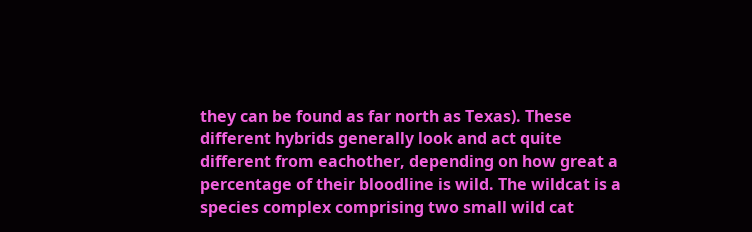they can be found as far north as Texas). These different hybrids generally look and act quite different from eachother, depending on how great a percentage of their bloodline is wild. The wildcat is a species complex comprising two small wild cat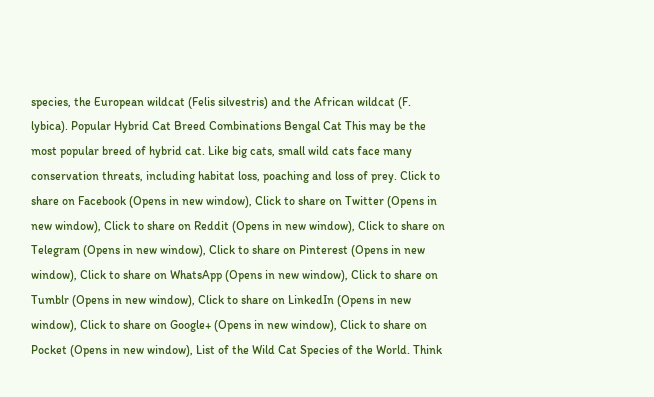species, the European wildcat (Felis silvestris) and the African wildcat (F. lybica). Popular Hybrid Cat Breed Combinations Bengal Cat This may be the most popular breed of hybrid cat. Like big cats, small wild cats face many conservation threats, including habitat loss, poaching and loss of prey. Click to share on Facebook (Opens in new window), Click to share on Twitter (Opens in new window), Click to share on Reddit (Opens in new window), Click to share on Telegram (Opens in new window), Click to share on Pinterest (Opens in new window), Click to share on WhatsApp (Opens in new window), Click to share on Tumblr (Opens in new window), Click to share on LinkedIn (Opens in new window), Click to share on Google+ (Opens in new window), Click to share on Pocket (Opens in new window), List of the Wild Cat Species of the World. Think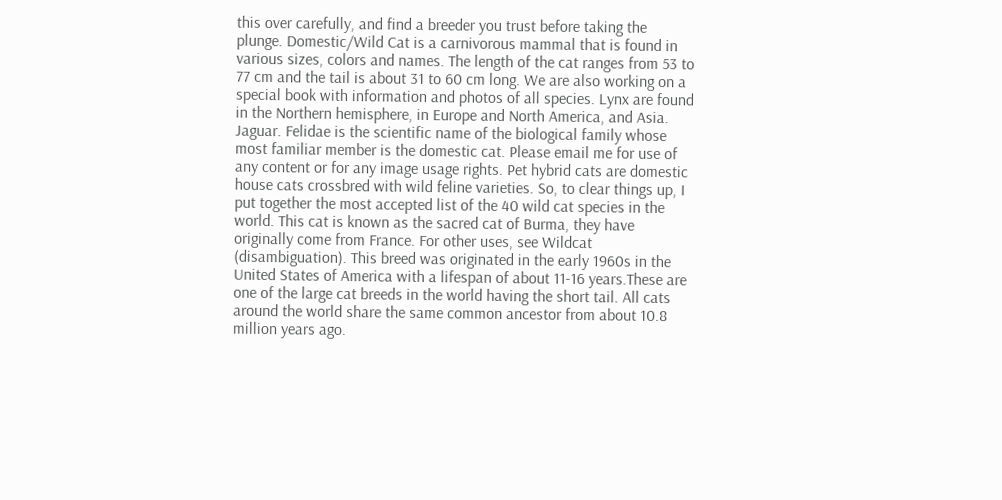this over carefully, and find a breeder you trust before taking the plunge. Domestic/Wild Cat is a carnivorous mammal that is found in various sizes, colors and names. The length of the cat ranges from 53 to 77 cm and the tail is about 31 to 60 cm long. We are also working on a special book with information and photos of all species. Lynx are found in the Northern hemisphere, in Europe and North America, and Asia. Jaguar. Felidae is the scientific name of the biological family whose most familiar member is the domestic cat. Please email me for use of any content or for any image usage rights. Pet hybrid cats are domestic house cats crossbred with wild feline varieties. So, to clear things up, I put together the most accepted list of the 40 wild cat species in the world. This cat is known as the sacred cat of Burma, they have originally come from France. For other uses, see Wildcat (disambiguation). This breed was originated in the early 1960s in the United States of America with a lifespan of about 11-16 years.These are one of the large cat breeds in the world having the short tail. All cats around the world share the same common ancestor from about 10.8 million years ago.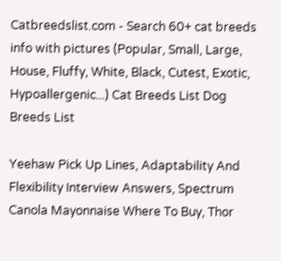Catbreedslist.com - Search 60+ cat breeds info with pictures (Popular, Small, Large, House, Fluffy, White, Black, Cutest, Exotic, Hypoallergenic...) Cat Breeds List Dog Breeds List

Yeehaw Pick Up Lines, Adaptability And Flexibility Interview Answers, Spectrum Canola Mayonnaise Where To Buy, Thor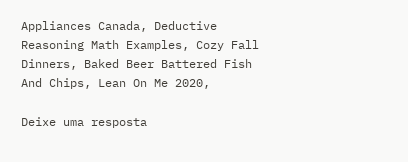Appliances Canada, Deductive Reasoning Math Examples, Cozy Fall Dinners, Baked Beer Battered Fish And Chips, Lean On Me 2020,

Deixe uma resposta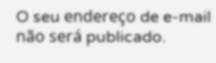O seu endereço de e-mail não será publicado.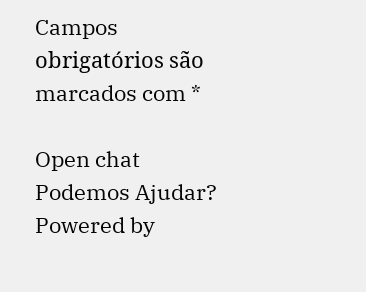Campos obrigatórios são marcados com *

Open chat
Podemos Ajudar?
Powered by